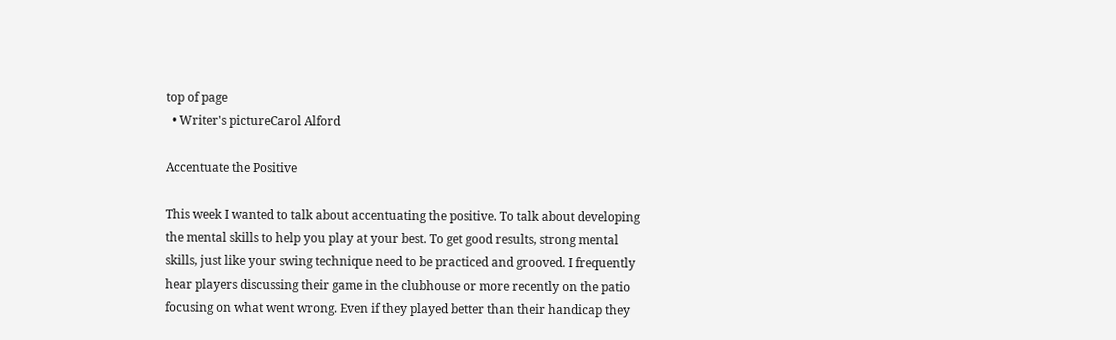top of page
  • Writer's pictureCarol Alford

Accentuate the Positive

This week I wanted to talk about accentuating the positive. To talk about developing the mental skills to help you play at your best. To get good results, strong mental skills, just like your swing technique need to be practiced and grooved. I frequently hear players discussing their game in the clubhouse or more recently on the patio focusing on what went wrong. Even if they played better than their handicap they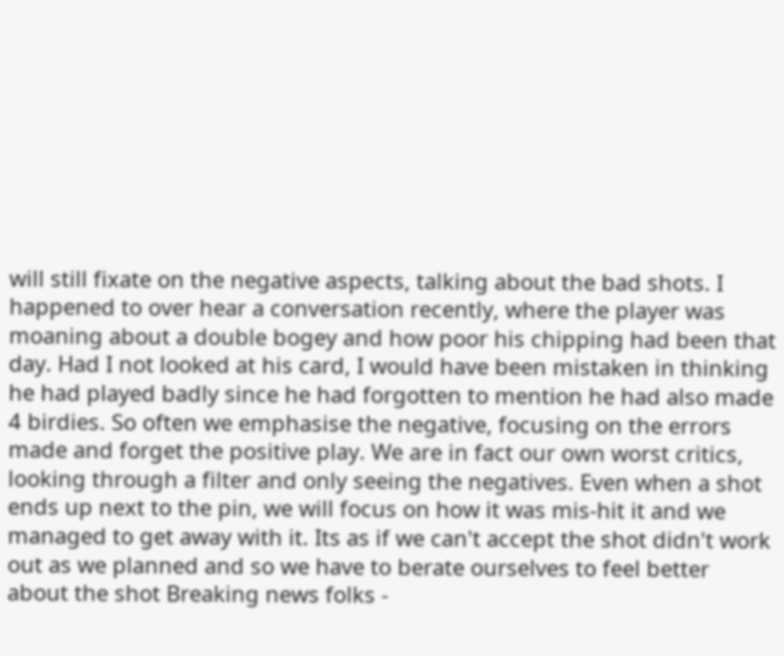will still fixate on the negative aspects, talking about the bad shots. I happened to over hear a conversation recently, where the player was moaning about a double bogey and how poor his chipping had been that day. Had I not looked at his card, I would have been mistaken in thinking he had played badly since he had forgotten to mention he had also made 4 birdies. So often we emphasise the negative, focusing on the errors made and forget the positive play. We are in fact our own worst critics, looking through a filter and only seeing the negatives. Even when a shot ends up next to the pin, we will focus on how it was mis-hit it and we managed to get away with it. Its as if we can't accept the shot didn't work out as we planned and so we have to berate ourselves to feel better about the shot Breaking news folks -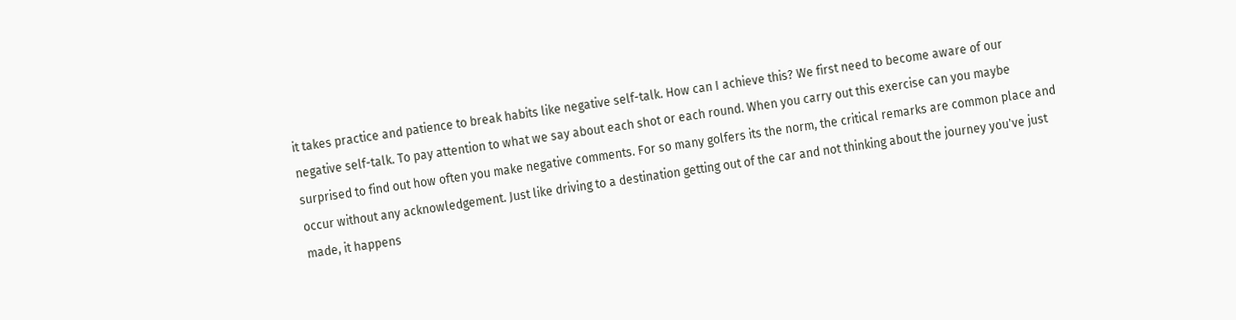it takes practice and patience to break habits like negative self-talk. How can I achieve this? We first need to become aware of our negative self-talk. To pay attention to what we say about each shot or each round. When you carry out this exercise can you maybe surprised to find out how often you make negative comments. For so many golfers its the norm, the critical remarks are common place and occur without any acknowledgement. Just like driving to a destination getting out of the car and not thinking about the journey you've just made, it happens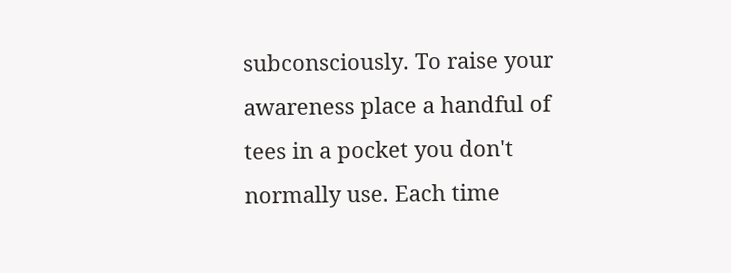subconsciously. To raise your awareness place a handful of tees in a pocket you don't normally use. Each time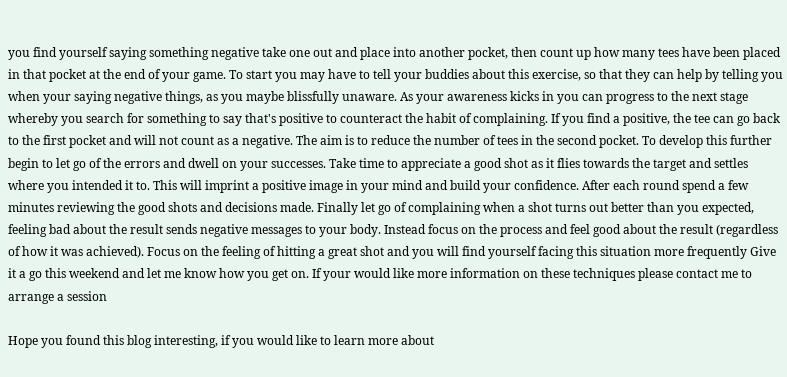you find yourself saying something negative take one out and place into another pocket, then count up how many tees have been placed in that pocket at the end of your game. To start you may have to tell your buddies about this exercise, so that they can help by telling you when your saying negative things, as you maybe blissfully unaware. As your awareness kicks in you can progress to the next stage whereby you search for something to say that's positive to counteract the habit of complaining. If you find a positive, the tee can go back to the first pocket and will not count as a negative. The aim is to reduce the number of tees in the second pocket. To develop this further begin to let go of the errors and dwell on your successes. Take time to appreciate a good shot as it flies towards the target and settles where you intended it to. This will imprint a positive image in your mind and build your confidence. After each round spend a few minutes reviewing the good shots and decisions made. Finally let go of complaining when a shot turns out better than you expected, feeling bad about the result sends negative messages to your body. Instead focus on the process and feel good about the result (regardless of how it was achieved). Focus on the feeling of hitting a great shot and you will find yourself facing this situation more frequently Give it a go this weekend and let me know how you get on. If your would like more information on these techniques please contact me to arrange a session

Hope you found this blog interesting, if you would like to learn more about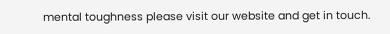mental toughness please visit our website and get in touch.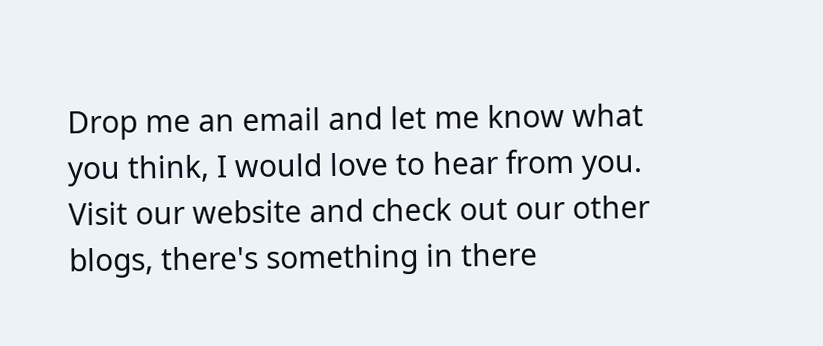Drop me an email and let me know what you think, I would love to hear from you. Visit our website and check out our other blogs, there's something in there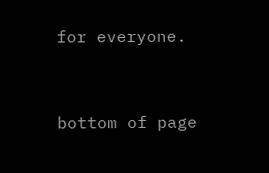for everyone.


bottom of page